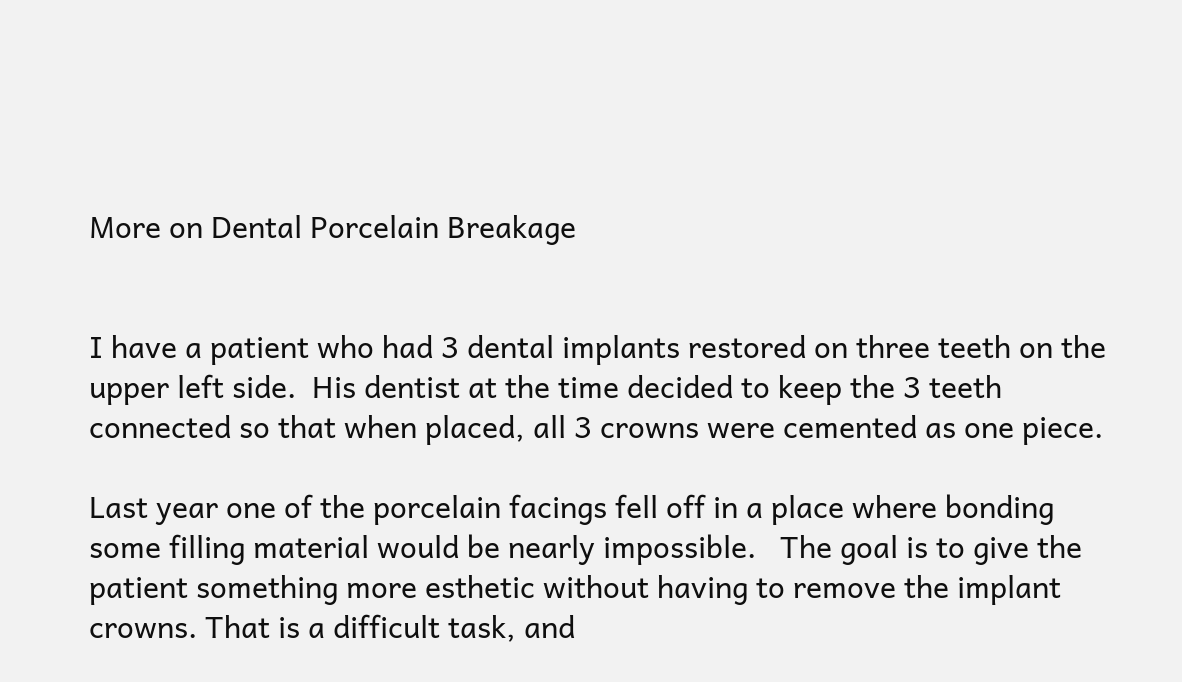More on Dental Porcelain Breakage


I have a patient who had 3 dental implants restored on three teeth on the upper left side.  His dentist at the time decided to keep the 3 teeth connected so that when placed, all 3 crowns were cemented as one piece.

Last year one of the porcelain facings fell off in a place where bonding some filling material would be nearly impossible.   The goal is to give the patient something more esthetic without having to remove the implant crowns. That is a difficult task, and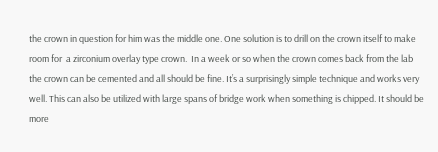the crown in question for him was the middle one. One solution is to drill on the crown itself to make room for  a zirconium overlay type crown.  In a week or so when the crown comes back from the lab the crown can be cemented and all should be fine. It’s a surprisingly simple technique and works very well. This can also be utilized with large spans of bridge work when something is chipped. It should be more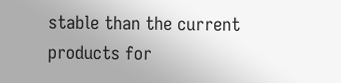stable than the current products for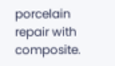porcelain repair with composite.